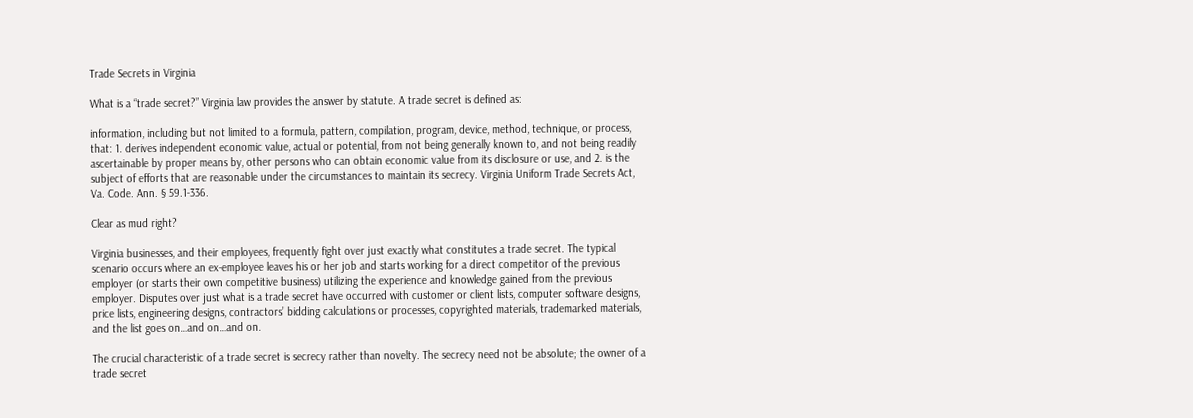Trade Secrets in Virginia

What is a “trade secret?” Virginia law provides the answer by statute. A trade secret is defined as:

information, including but not limited to a formula, pattern, compilation, program, device, method, technique, or process, that: 1. derives independent economic value, actual or potential, from not being generally known to, and not being readily ascertainable by proper means by, other persons who can obtain economic value from its disclosure or use, and 2. is the subject of efforts that are reasonable under the circumstances to maintain its secrecy. Virginia Uniform Trade Secrets Act, Va. Code. Ann. § 59.1-336.

Clear as mud right?

Virginia businesses, and their employees, frequently fight over just exactly what constitutes a trade secret. The typical scenario occurs where an ex-employee leaves his or her job and starts working for a direct competitor of the previous employer (or starts their own competitive business) utilizing the experience and knowledge gained from the previous employer. Disputes over just what is a trade secret have occurred with customer or client lists, computer software designs, price lists, engineering designs, contractors’ bidding calculations or processes, copyrighted materials, trademarked materials, and the list goes on…and on…and on.

The crucial characteristic of a trade secret is secrecy rather than novelty. The secrecy need not be absolute; the owner of a trade secret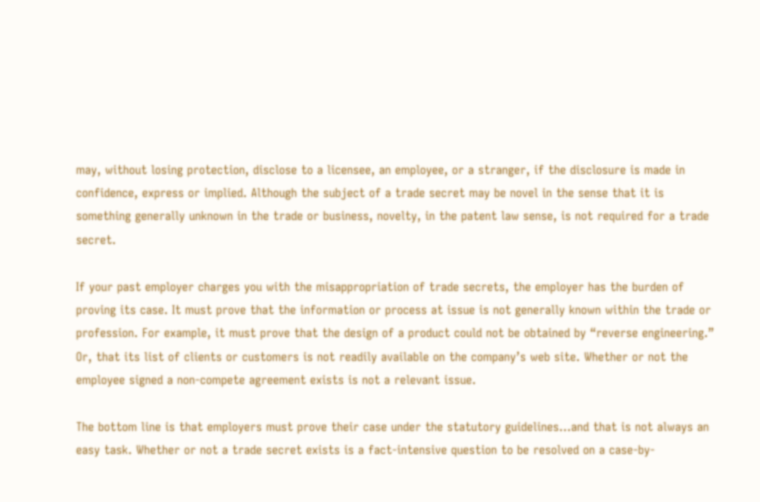may, without losing protection, disclose to a licensee, an employee, or a stranger, if the disclosure is made in confidence, express or implied. Although the subject of a trade secret may be novel in the sense that it is something generally unknown in the trade or business, novelty, in the patent law sense, is not required for a trade secret.

If your past employer charges you with the misappropriation of trade secrets, the employer has the burden of proving its case. It must prove that the information or process at issue is not generally known within the trade or profession. For example, it must prove that the design of a product could not be obtained by “reverse engineering.” Or, that its list of clients or customers is not readily available on the company’s web site. Whether or not the employee signed a non-compete agreement exists is not a relevant issue.

The bottom line is that employers must prove their case under the statutory guidelines…and that is not always an easy task. Whether or not a trade secret exists is a fact-intensive question to be resolved on a case-by-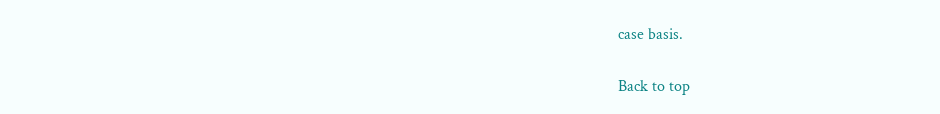case basis.

Back to top